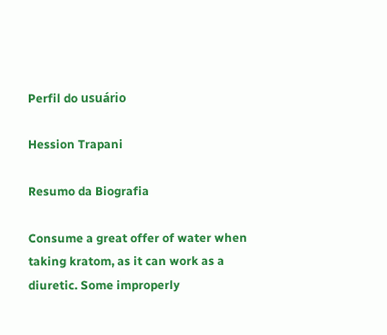Perfil do usuário

Hession Trapani

Resumo da Biografia

Consume a great offer of water when taking kratom, as it can work as a diuretic. Some improperly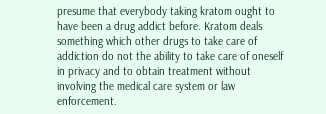presume that everybody taking kratom ought to have been a drug addict before. Kratom deals something which other drugs to take care of addiction do not the ability to take care of oneself in privacy and to obtain treatment without involving the medical care system or law enforcement.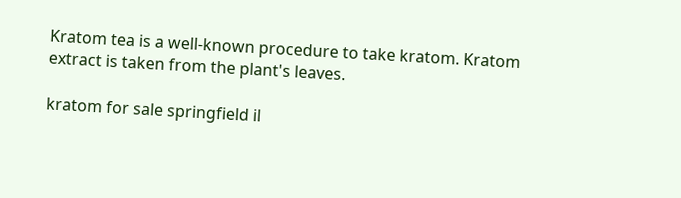Kratom tea is a well-known procedure to take kratom. Kratom extract is taken from the plant's leaves.

kratom for sale springfield il